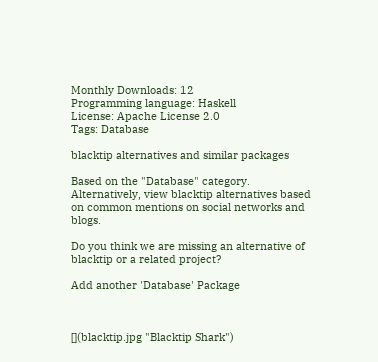Monthly Downloads: 12
Programming language: Haskell
License: Apache License 2.0
Tags: Database

blacktip alternatives and similar packages

Based on the "Database" category.
Alternatively, view blacktip alternatives based on common mentions on social networks and blogs.

Do you think we are missing an alternative of blacktip or a related project?

Add another 'Database' Package



[](blacktip.jpg "Blacktip Shark")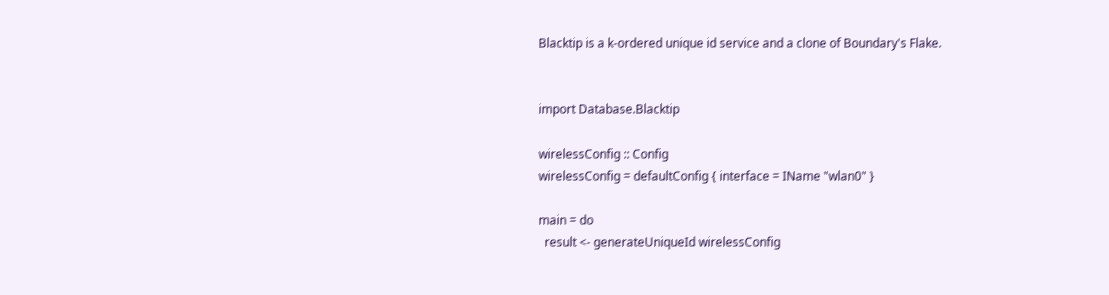Blacktip is a k-ordered unique id service and a clone of Boundary's Flake.


import Database.Blacktip

wirelessConfig :: Config
wirelessConfig = defaultConfig { interface = IName "wlan0" }

main = do
  result <- generateUniqueId wirelessConfig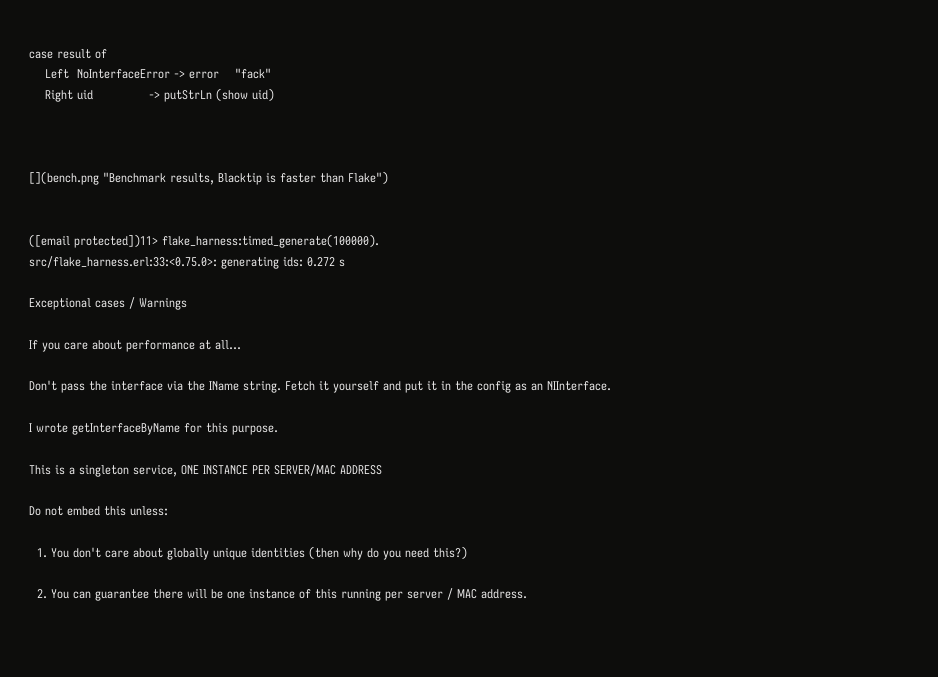case result of
    Left  NoInterfaceError -> error    "fack"
    Right uid              -> putStrLn (show uid)



[](bench.png "Benchmark results, Blacktip is faster than Flake")


([email protected])11> flake_harness:timed_generate(100000).
src/flake_harness.erl:33:<0.75.0>: generating ids: 0.272 s

Exceptional cases / Warnings

If you care about performance at all...

Don't pass the interface via the IName string. Fetch it yourself and put it in the config as an NIInterface.

I wrote getInterfaceByName for this purpose.

This is a singleton service, ONE INSTANCE PER SERVER/MAC ADDRESS

Do not embed this unless:

  1. You don't care about globally unique identities (then why do you need this?)

  2. You can guarantee there will be one instance of this running per server / MAC address.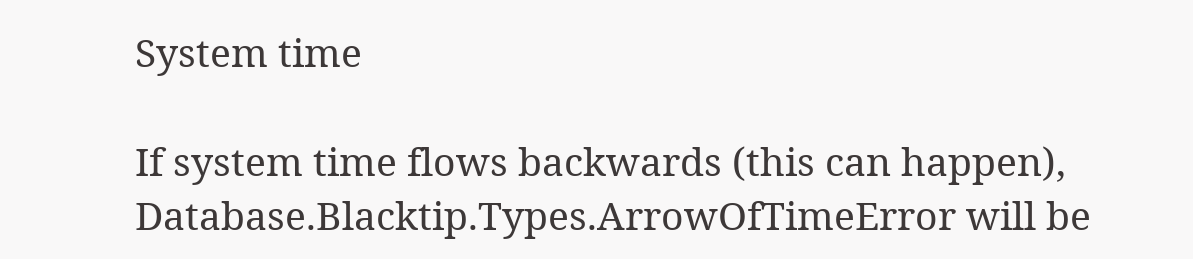System time

If system time flows backwards (this can happen), Database.Blacktip.Types.ArrowOfTimeError will be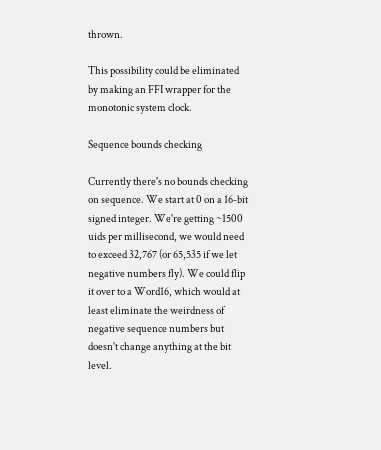thrown.

This possibility could be eliminated by making an FFI wrapper for the monotonic system clock.

Sequence bounds checking

Currently there's no bounds checking on sequence. We start at 0 on a 16-bit signed integer. We're getting ~1500 uids per millisecond, we would need to exceed 32,767 (or 65,535 if we let negative numbers fly). We could flip it over to a Word16, which would at least eliminate the weirdness of negative sequence numbers but doesn't change anything at the bit level.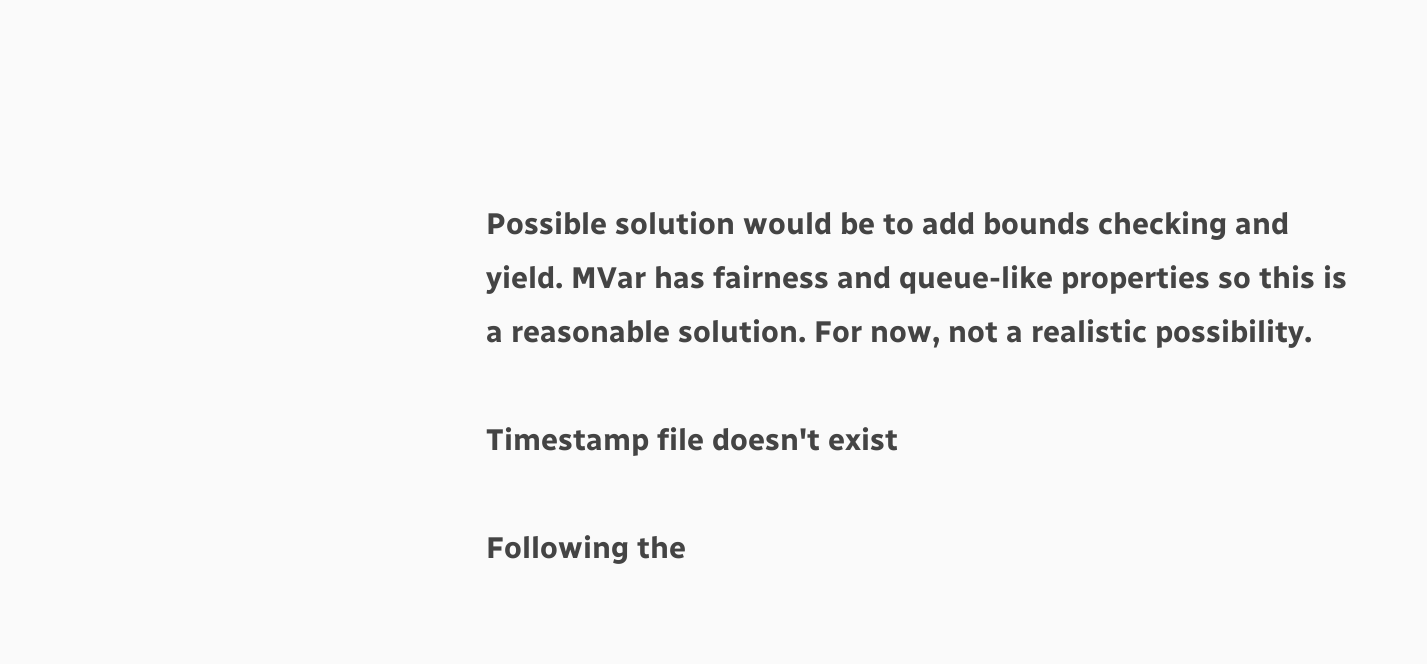Possible solution would be to add bounds checking and yield. MVar has fairness and queue-like properties so this is a reasonable solution. For now, not a realistic possibility.

Timestamp file doesn't exist

Following the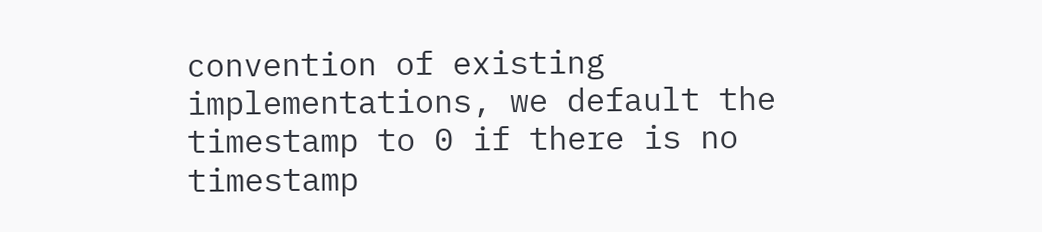convention of existing implementations, we default the timestamp to 0 if there is no timestamp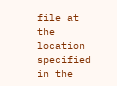file at the location specified in the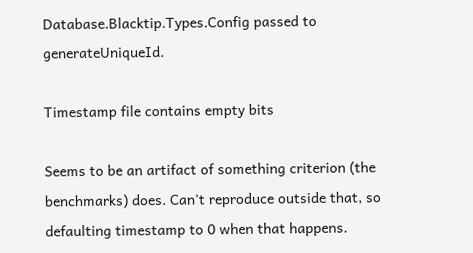Database.Blacktip.Types.Config passed to generateUniqueId.

Timestamp file contains empty bits

Seems to be an artifact of something criterion (the benchmarks) does. Can't reproduce outside that, so defaulting timestamp to 0 when that happens.